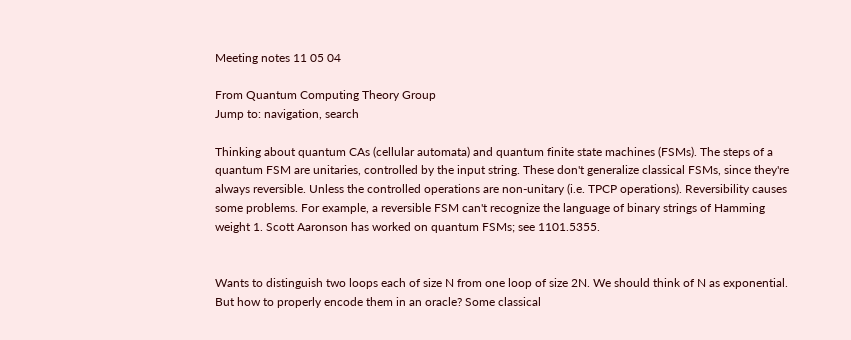Meeting notes 11 05 04

From Quantum Computing Theory Group
Jump to: navigation, search

Thinking about quantum CAs (cellular automata) and quantum finite state machines (FSMs). The steps of a quantum FSM are unitaries, controlled by the input string. These don't generalize classical FSMs, since they're always reversible. Unless the controlled operations are non-unitary (i.e. TPCP operations). Reversibility causes some problems. For example, a reversible FSM can't recognize the language of binary strings of Hamming weight 1. Scott Aaronson has worked on quantum FSMs; see 1101.5355.


Wants to distinguish two loops each of size N from one loop of size 2N. We should think of N as exponential. But how to properly encode them in an oracle? Some classical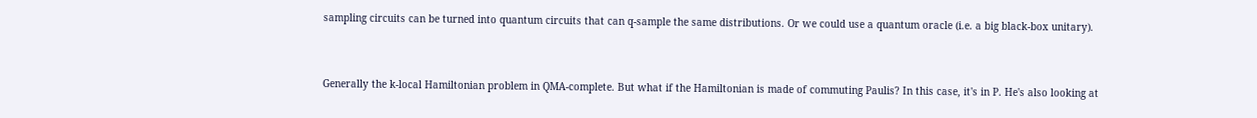sampling circuits can be turned into quantum circuits that can q-sample the same distributions. Or we could use a quantum oracle (i.e. a big black-box unitary).


Generally the k-local Hamiltonian problem in QMA-complete. But what if the Hamiltonian is made of commuting Paulis? In this case, it's in P. He's also looking at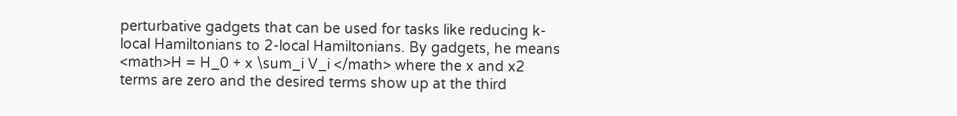perturbative gadgets that can be used for tasks like reducing k-local Hamiltonians to 2-local Hamiltonians. By gadgets, he means <math>H = H_0 + x \sum_i V_i </math> where the x and x2 terms are zero and the desired terms show up at the third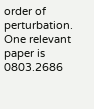order of perturbation. One relevant paper is 0803.2686